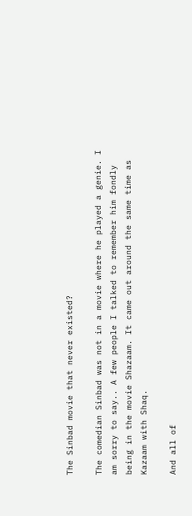The Sinbad movie that never existed?

The comedian Sinbad was not in a movie where he played a genie. I am sorry to say.. A few people I talked to remember him fondly being in the movie Shazaam. It came out around the same time as Kazaam with Shaq.

And all of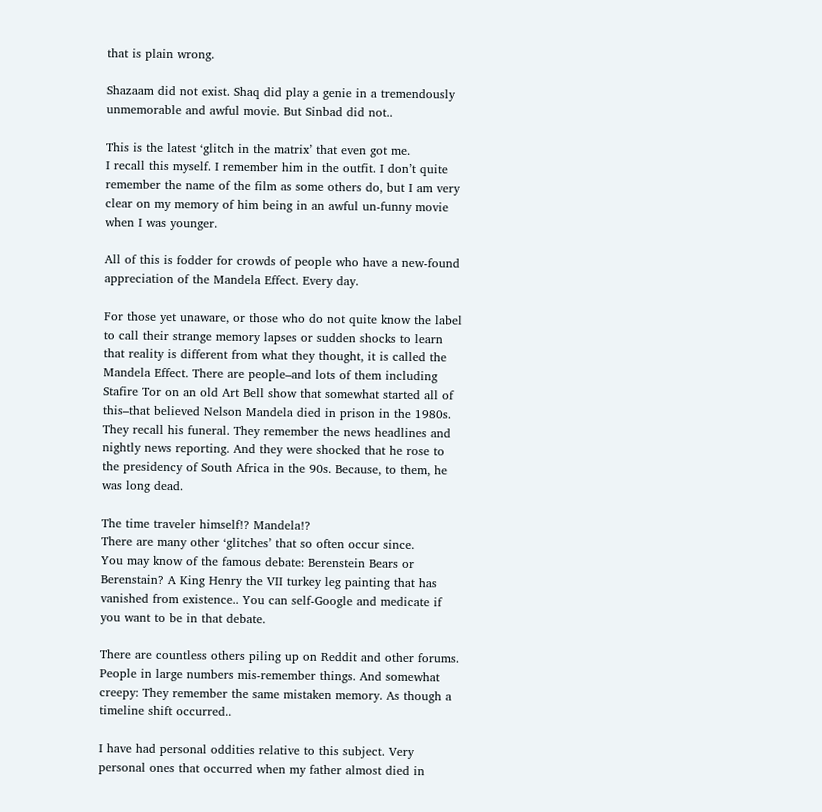that is plain wrong.

Shazaam did not exist. Shaq did play a genie in a tremendously unmemorable and awful movie. But Sinbad did not..

This is the latest ‘glitch in the matrix’ that even got me.
I recall this myself. I remember him in the outfit. I don’t quite remember the name of the film as some others do, but I am very clear on my memory of him being in an awful un-funny movie when I was younger.

All of this is fodder for crowds of people who have a new-found appreciation of the Mandela Effect. Every day.

For those yet unaware, or those who do not quite know the label to call their strange memory lapses or sudden shocks to learn that reality is different from what they thought, it is called the Mandela Effect. There are people–and lots of them including Stafire Tor on an old Art Bell show that somewhat started all of this–that believed Nelson Mandela died in prison in the 1980s. They recall his funeral. They remember the news headlines and nightly news reporting. And they were shocked that he rose to the presidency of South Africa in the 90s. Because, to them, he was long dead.

The time traveler himself!? Mandela!?
There are many other ‘glitches’ that so often occur since.
You may know of the famous debate: Berenstein Bears or Berenstain? A King Henry the VII turkey leg painting that has vanished from existence.. You can self-Google and medicate if you want to be in that debate.

There are countless others piling up on Reddit and other forums. People in large numbers mis-remember things. And somewhat creepy: They remember the same mistaken memory. As though a timeline shift occurred..

I have had personal oddities relative to this subject. Very personal ones that occurred when my father almost died in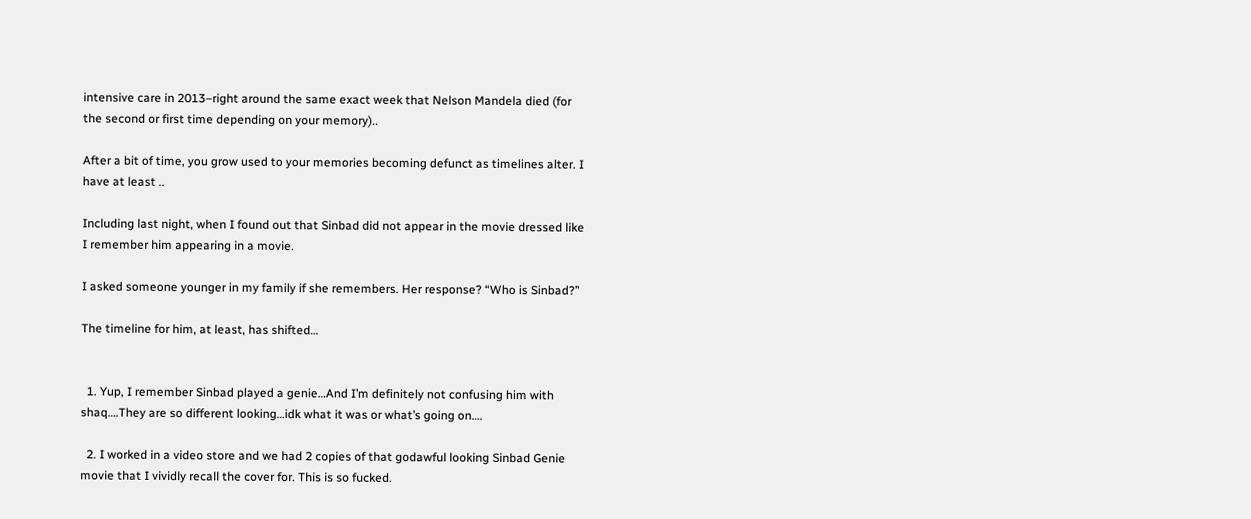intensive care in 2013–right around the same exact week that Nelson Mandela died (for the second or first time depending on your memory)..

After a bit of time, you grow used to your memories becoming defunct as timelines alter. I have at least ..

Including last night, when I found out that Sinbad did not appear in the movie dressed like I remember him appearing in a movie.

I asked someone younger in my family if she remembers. Her response? “Who is Sinbad?”

The timeline for him, at least, has shifted…


  1. Yup, I remember Sinbad played a genie…And I’m definitely not confusing him with shaq….They are so different looking…idk what it was or what’s going on….

  2. I worked in a video store and we had 2 copies of that godawful looking Sinbad Genie movie that I vividly recall the cover for. This is so fucked.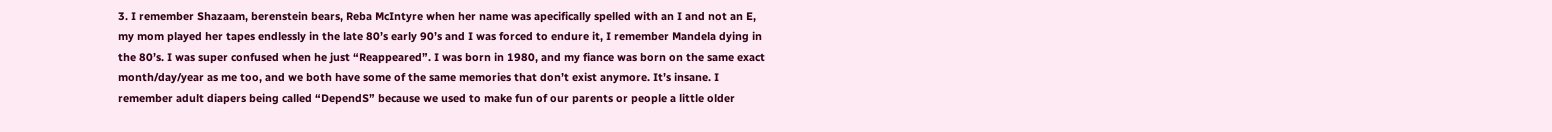3. I remember Shazaam, berenstein bears, Reba McIntyre when her name was apecifically spelled with an I and not an E, my mom played her tapes endlessly in the late 80’s early 90’s and I was forced to endure it, I remember Mandela dying in the 80’s. I was super confused when he just “Reappeared”. I was born in 1980, and my fiance was born on the same exact month/day/year as me too, and we both have some of the same memories that don’t exist anymore. It’s insane. I remember adult diapers being called “DependS” because we used to make fun of our parents or people a little older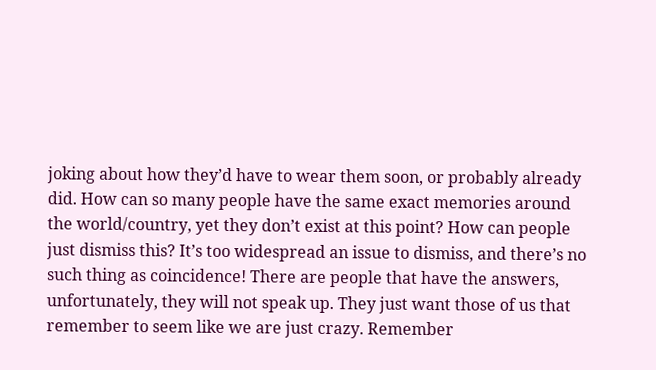joking about how they’d have to wear them soon, or probably already did. How can so many people have the same exact memories around the world/country, yet they don’t exist at this point? How can people just dismiss this? It’s too widespread an issue to dismiss, and there’s no such thing as coincidence! There are people that have the answers, unfortunately, they will not speak up. They just want those of us that remember to seem like we are just crazy. Remember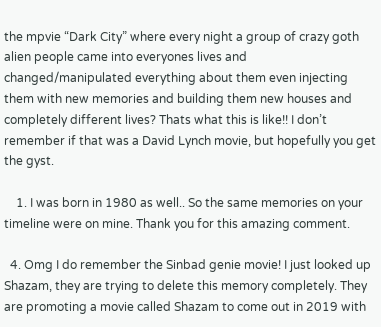the mpvie “Dark City” where every night a group of crazy goth alien people came into everyones lives and changed/manipulated everything about them even injecting them with new memories and building them new houses and completely different lives? Thats what this is like!! I don’t remember if that was a David Lynch movie, but hopefully you get the gyst.

    1. I was born in 1980 as well.. So the same memories on your timeline were on mine. Thank you for this amazing comment.

  4. Omg I do remember the Sinbad genie movie! I just looked up Shazam, they are trying to delete this memory completely. They are promoting a movie called Shazam to come out in 2019 with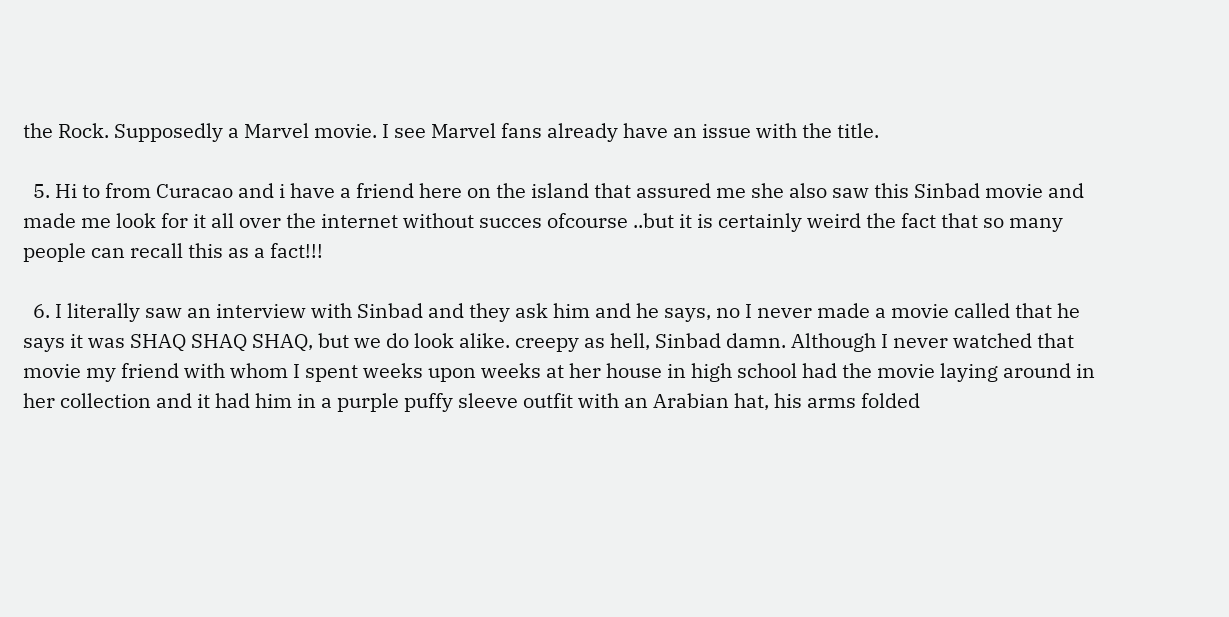the Rock. Supposedly a Marvel movie. I see Marvel fans already have an issue with the title.

  5. Hi to from Curacao and i have a friend here on the island that assured me she also saw this Sinbad movie and made me look for it all over the internet without succes ofcourse ..but it is certainly weird the fact that so many people can recall this as a fact!!!

  6. I literally saw an interview with Sinbad and they ask him and he says, no I never made a movie called that he says it was SHAQ SHAQ SHAQ, but we do look alike. creepy as hell, Sinbad damn. Although I never watched that movie my friend with whom I spent weeks upon weeks at her house in high school had the movie laying around in her collection and it had him in a purple puffy sleeve outfit with an Arabian hat, his arms folded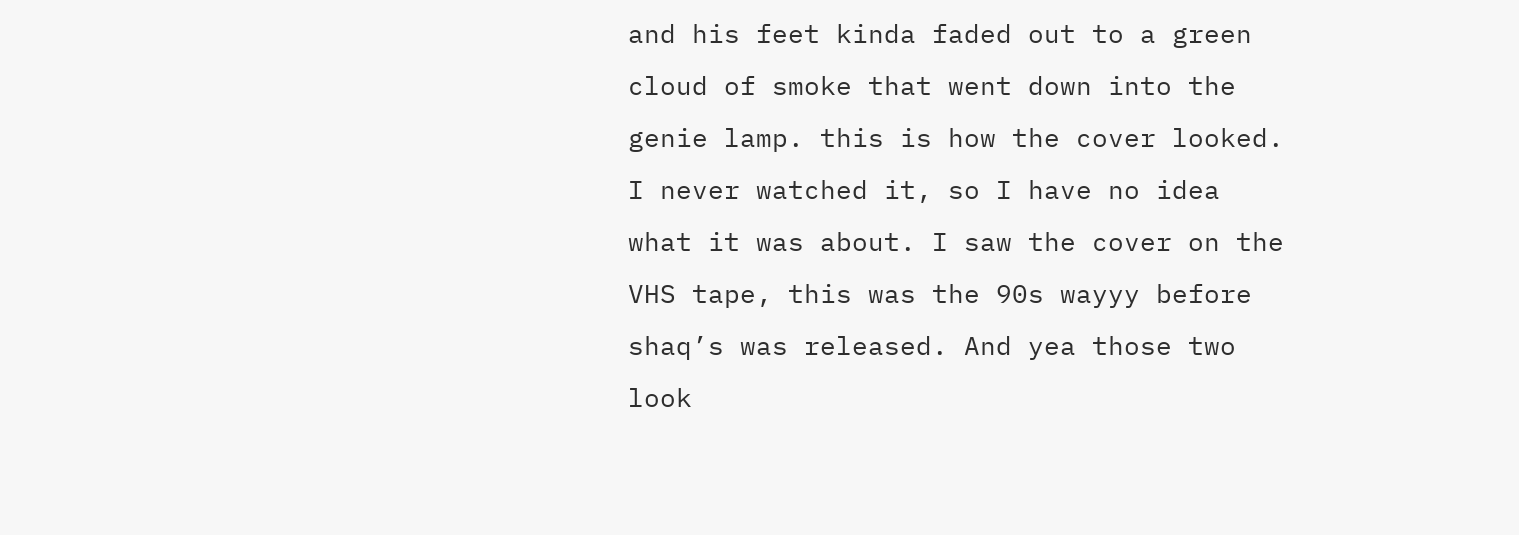and his feet kinda faded out to a green cloud of smoke that went down into the genie lamp. this is how the cover looked. I never watched it, so I have no idea what it was about. I saw the cover on the VHS tape, this was the 90s wayyy before shaq’s was released. And yea those two look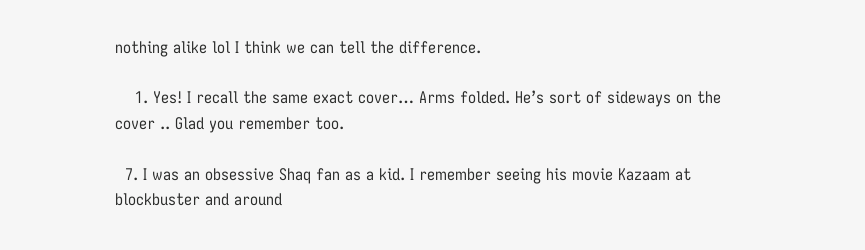nothing alike lol I think we can tell the difference.

    1. Yes! I recall the same exact cover… Arms folded. He’s sort of sideways on the cover .. Glad you remember too.

  7. I was an obsessive Shaq fan as a kid. I remember seeing his movie Kazaam at blockbuster and around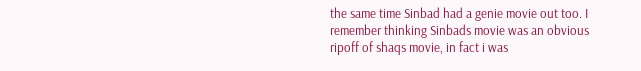the same time Sinbad had a genie movie out too. I remember thinking Sinbads movie was an obvious ripoff of shaqs movie, in fact i was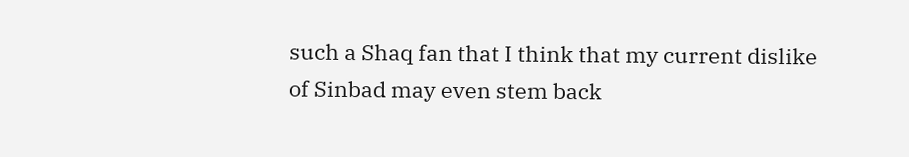such a Shaq fan that I think that my current dislike of Sinbad may even stem back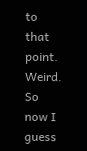to that point. Weird. So now I guess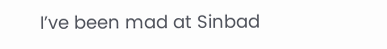I’ve been mad at Sinbad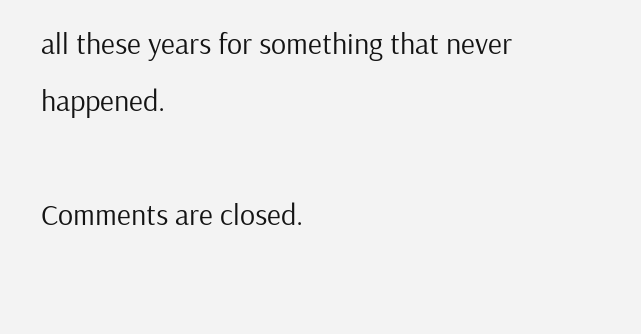all these years for something that never happened.

Comments are closed.